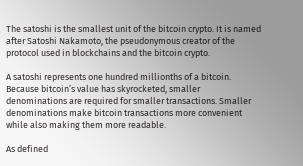The satoshi is the smallest unit of the bitcoin crypto. It is named after Satoshi Nakamoto, the pseudonymous creator of the protocol used in blockchains and the bitcoin crypto.

A satoshi represents one hundred millionths of a bitcoin. Because bitcoin’s value has skyrocketed, smaller denominations are required for smaller transactions. Smaller denominations make bitcoin transactions more convenient while also making them more readable.

As defined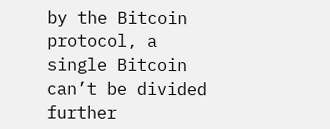by the Bitcoin protocol, a single Bitcoin can’t be divided further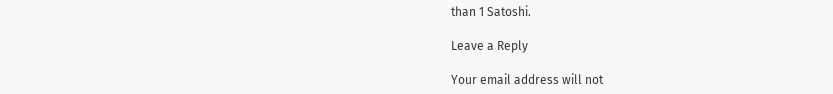than 1 Satoshi.

Leave a Reply

Your email address will not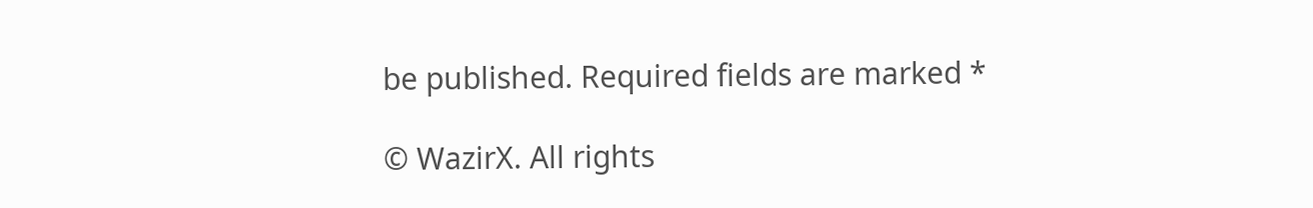be published. Required fields are marked *

© WazirX. All rights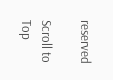reserved

Scroll to Top